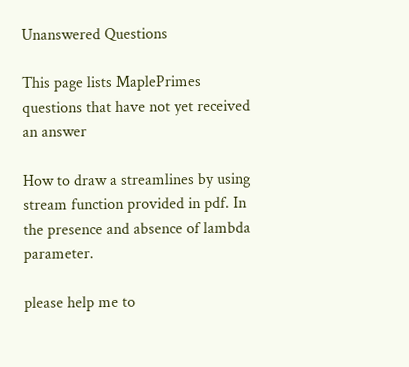Unanswered Questions

This page lists MaplePrimes questions that have not yet received an answer

How to draw a streamlines by using stream function provided in pdf. In the presence and absence of lambda parameter.

please help me to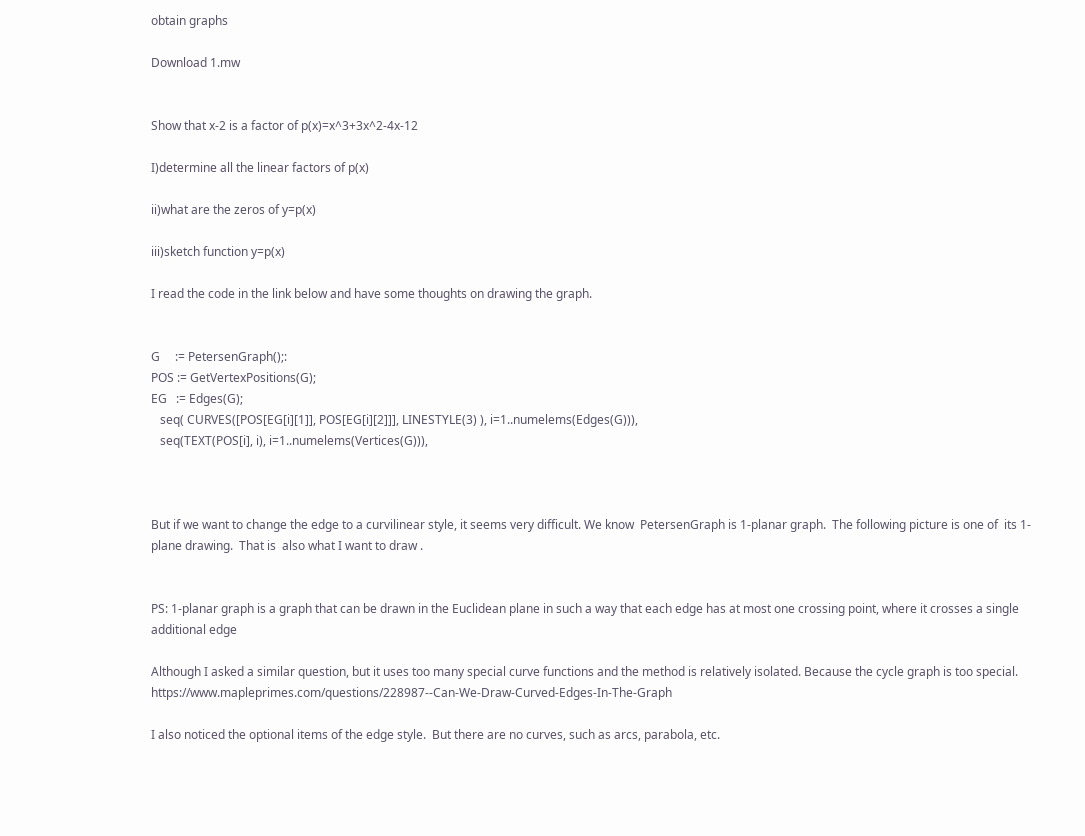obtain graphs

Download 1.mw


Show that x-2 is a factor of p(x)=x^3+3x^2-4x-12

I)determine all the linear factors of p(x)

ii)what are the zeros of y=p(x)

iii)sketch function y=p(x)

I read the code in the link below and have some thoughts on drawing the graph.


G     := PetersenGraph();:
POS := GetVertexPositions(G);
EG   := Edges(G);
   seq( CURVES([POS[EG[i][1]], POS[EG[i][2]]], LINESTYLE(3) ), i=1..numelems(Edges(G))),
   seq(TEXT(POS[i], i), i=1..numelems(Vertices(G))),



But if we want to change the edge to a curvilinear style, it seems very difficult. We know  PetersenGraph is 1-planar graph.  The following picture is one of  its 1-plane drawing.  That is  also what I want to draw .


PS: 1-planar graph is a graph that can be drawn in the Euclidean plane in such a way that each edge has at most one crossing point, where it crosses a single additional edge

Although I asked a similar question, but it uses too many special curve functions and the method is relatively isolated. Because the cycle graph is too special.  https://www.mapleprimes.com/questions/228987--Can-We-Draw-Curved-Edges-In-The-Graph

I also noticed the optional items of the edge style.  But there are no curves, such as arcs, parabola, etc.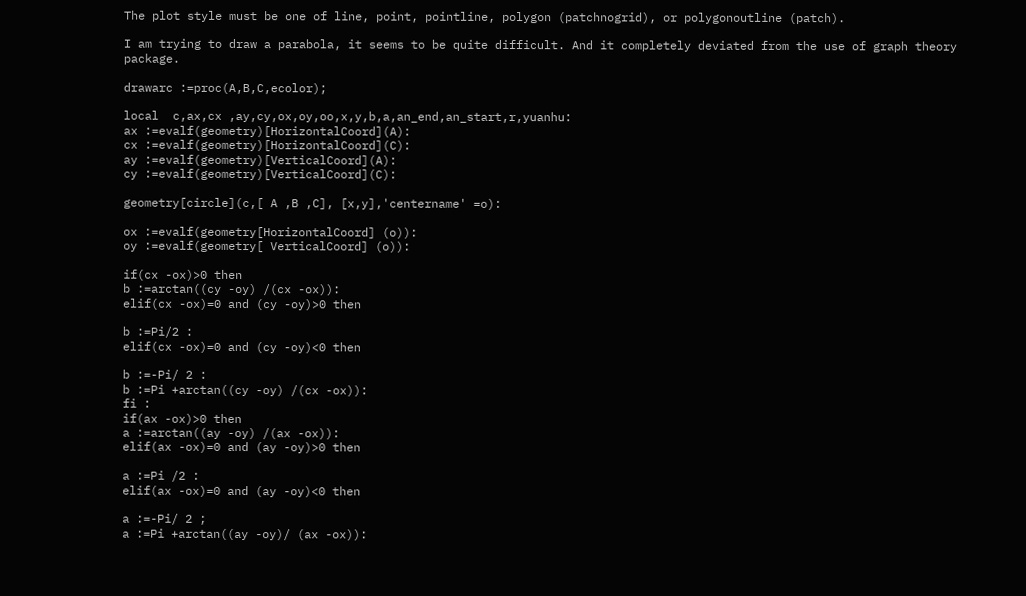The plot style must be one of line, point, pointline, polygon (patchnogrid), or polygonoutline (patch).

I am trying to draw a parabola, it seems to be quite difficult. And it completely deviated from the use of graph theory package.

drawarc :=proc(A,B,C,ecolor);

local  c,ax,cx ,ay,cy,ox,oy,oo,x,y,b,a,an_end,an_start,r,yuanhu:
ax :=evalf(geometry)[HorizontalCoord](A):
cx :=evalf(geometry)[HorizontalCoord](C):
ay :=evalf(geometry)[VerticalCoord](A):
cy :=evalf(geometry)[VerticalCoord](C):

geometry[circle](c,[ A ,B ,C], [x,y],'centername' =o):

ox :=evalf(geometry[HorizontalCoord] (o)):
oy :=evalf(geometry[ VerticalCoord] (o)):

if(cx -ox)>0 then
b :=arctan((cy -oy) /(cx -ox)):
elif(cx -ox)=0 and (cy -oy)>0 then

b :=Pi/2 :
elif(cx -ox)=0 and (cy -oy)<0 then

b :=-Pi/ 2 :
b :=Pi +arctan((cy -oy) /(cx -ox)):
fi :
if(ax -ox)>0 then
a :=arctan((ay -oy) /(ax -ox)):
elif(ax -ox)=0 and (ay -oy)>0 then

a :=Pi /2 :
elif(ax -ox)=0 and (ay -oy)<0 then

a :=-Pi/ 2 ;
a :=Pi +arctan((ay -oy)/ (ax -ox)):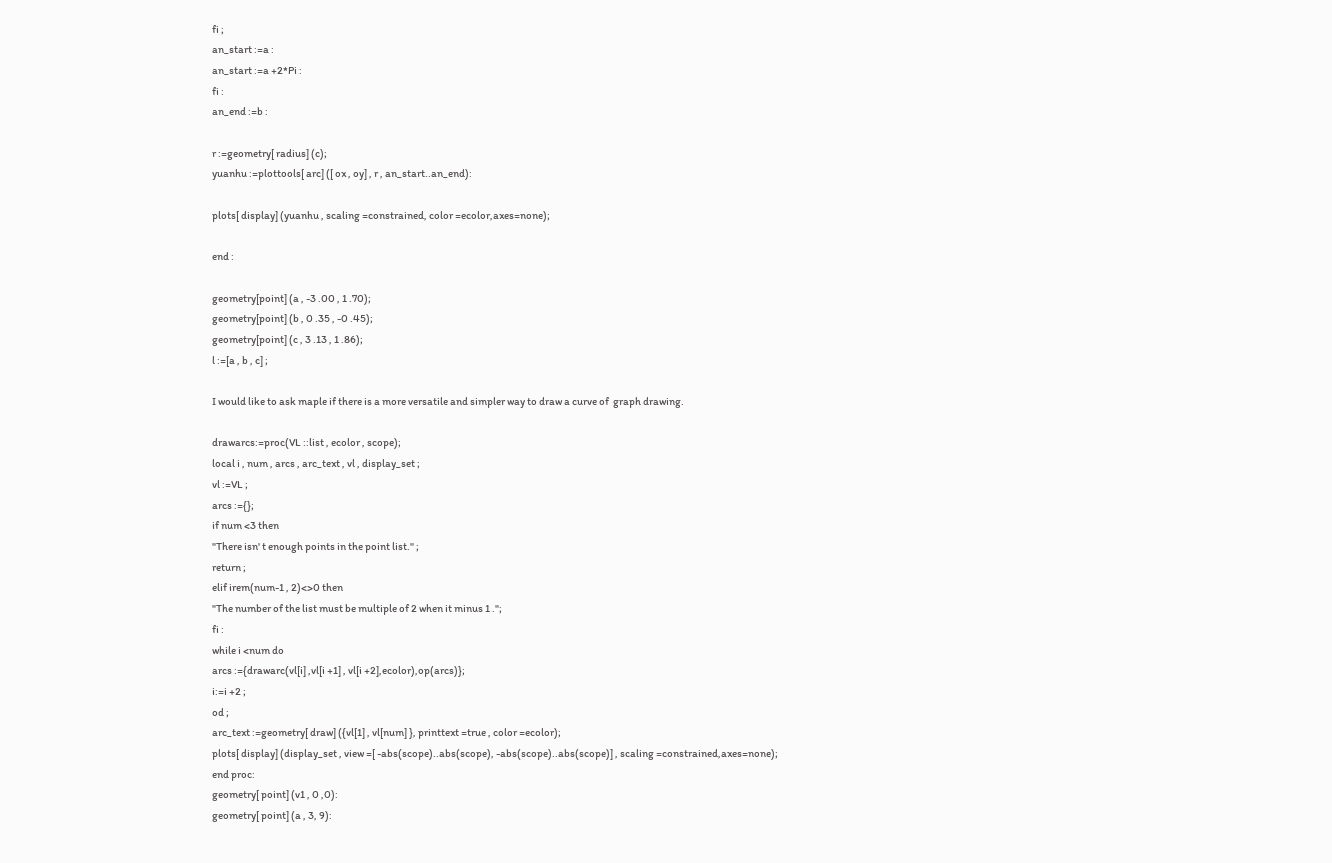fi ;
an_start :=a :
an_start :=a +2*Pi :
fi :
an_end :=b :

r :=geometry[ radius] (c);
yuanhu :=plottools[ arc] ([ ox , oy] , r , an_start..an_end):

plots[ display] (yuanhu , scaling =constrained, color =ecolor,axes=none);

end :

geometry[point] (a , -3 .00 , 1 .70);
geometry[point] (b , 0 .35 , -0 .45);
geometry[point] (c , 3 .13 , 1 .86);
l :=[a , b , c] ;

I would like to ask maple if there is a more versatile and simpler way to draw a curve of  graph drawing.

drawarcs:=proc(VL ::list , ecolor , scope);
local i , num , arcs , arc_text , vl , display_set ;
vl :=VL ;
arcs :={};
if num <3 then
"There isn' t enough points in the point list." ;
return ;
elif irem(num-1 , 2)<>0 then
"The number of the list must be multiple of 2 when it minus 1 .";
fi :
while i <num do
arcs :={drawarc(vl[i] ,vl[i +1] , vl[i +2],ecolor),op(arcs)};
i:=i +2 ;
od ;
arc_text :=geometry[ draw] ({vl[1] , vl[num] }, printtext =true , color =ecolor);
plots[ display] (display_set , view =[ -abs(scope)..abs(scope), -abs(scope)..abs(scope)] , scaling =constrained,axes=none);
end proc:
geometry[ point] (v1 , 0 ,0):
geometry[ point] (a , 3, 9):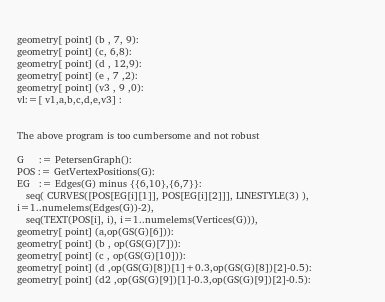geometry[ point] (b , 7, 9):
geometry[ point] (c, 6,8):
geometry[ point] (d , 12,9):
geometry[ point] (e , 7 ,2):
geometry[ point] (v3 , 9 ,0):
vl:=[ v1,a,b,c,d,e,v3] :


The above program is too cumbersome and not robust

G     := PetersenGraph():
POS := GetVertexPositions(G):
EG   := Edges(G) minus {{6,10},{6,7}}:
   seq( CURVES([POS[EG[i][1]], POS[EG[i][2]]], LINESTYLE(3) ), i=1..numelems(Edges(G))-2),
   seq(TEXT(POS[i], i), i=1..numelems(Vertices(G))),
geometry[ point] (a,op(GS(G)[6])):
geometry[ point] (b , op(GS(G)[7])):
geometry[ point] (c , op(GS(G)[10])):
geometry[ point] (d ,op(GS(G)[8])[1]+0.3,op(GS(G)[8])[2]-0.5):
geometry[ point] (d2 ,op(GS(G)[9])[1]-0.3,op(GS(G)[9])[2]-0.5):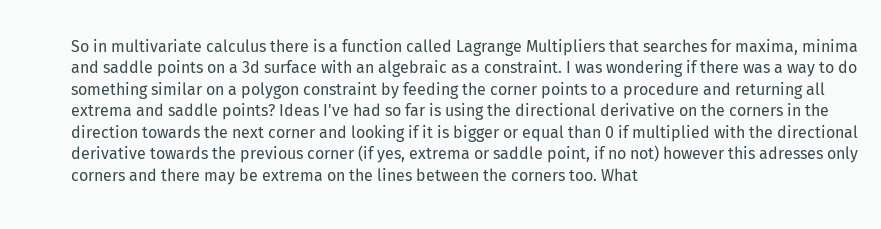So in multivariate calculus there is a function called Lagrange Multipliers that searches for maxima, minima and saddle points on a 3d surface with an algebraic as a constraint. I was wondering if there was a way to do something similar on a polygon constraint by feeding the corner points to a procedure and returning all extrema and saddle points? Ideas I've had so far is using the directional derivative on the corners in the direction towards the next corner and looking if it is bigger or equal than 0 if multiplied with the directional derivative towards the previous corner (if yes, extrema or saddle point, if no not) however this adresses only corners and there may be extrema on the lines between the corners too. What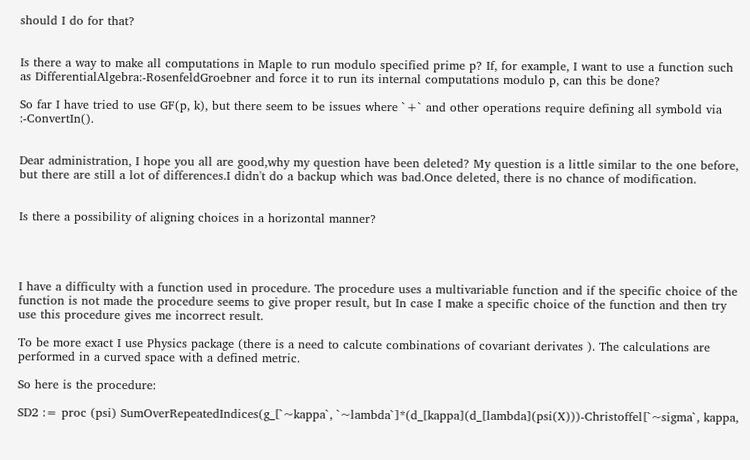should I do for that?


Is there a way to make all computations in Maple to run modulo specified prime p? If, for example, I want to use a function such as DifferentialAlgebra:-RosenfeldGroebner and force it to run its internal computations modulo p, can this be done?

So far I have tried to use GF(p, k), but there seem to be issues where `+` and other operations require defining all symbold via :-ConvertIn().


Dear administration, I hope you all are good,why my question have been deleted? My question is a little similar to the one before, but there are still a lot of differences.I didn't do a backup which was bad.Once deleted, there is no chance of modification.


Is there a possibility of aligning choices in a horizontal manner?




I have a difficulty with a function used in procedure. The procedure uses a multivariable function and if the specific choice of the function is not made the procedure seems to give proper result, but In case I make a specific choice of the function and then try use this procedure gives me incorrect result.

To be more exact I use Physics package (there is a need to calcute combinations of covariant derivates ). The calculations are performed in a curved space with a defined metric.

So here is the procedure:

SD2 := proc (psi) SumOverRepeatedIndices(g_[`~kappa`, `~lambda`]*(d_[kappa](d_[lambda](psi(X)))-Christoffel[`~sigma`, kappa,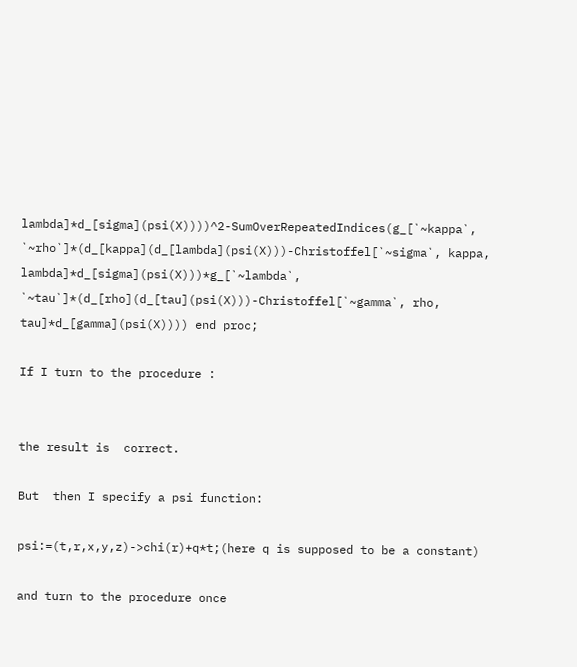lambda]*d_[sigma](psi(X))))^2-SumOverRepeatedIndices(g_[`~kappa`, `~rho`]*(d_[kappa](d_[lambda](psi(X)))-Christoffel[`~sigma`, kappa, lambda]*d_[sigma](psi(X)))*g_[`~lambda`, `~tau`]*(d_[rho](d_[tau](psi(X)))-Christoffel[`~gamma`, rho, tau]*d_[gamma](psi(X)))) end proc;

If I turn to the procedure :


the result is  correct.

But  then I specify a psi function:

psi:=(t,r,x,y,z)->chi(r)+q*t;(here q is supposed to be a constant)

and turn to the procedure once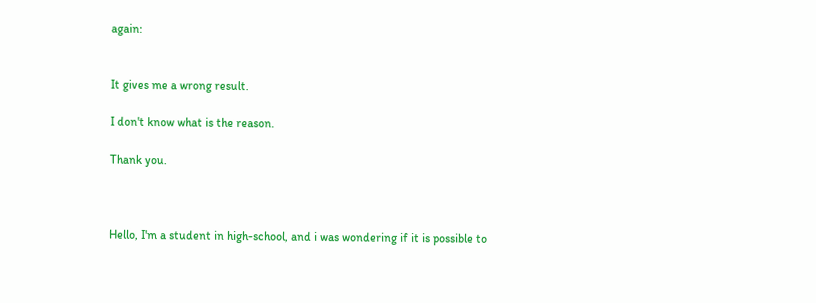again:


It gives me a wrong result.

I don't know what is the reason.

Thank you.



Hello, I'm a student in high-school, and i was wondering if it is possible to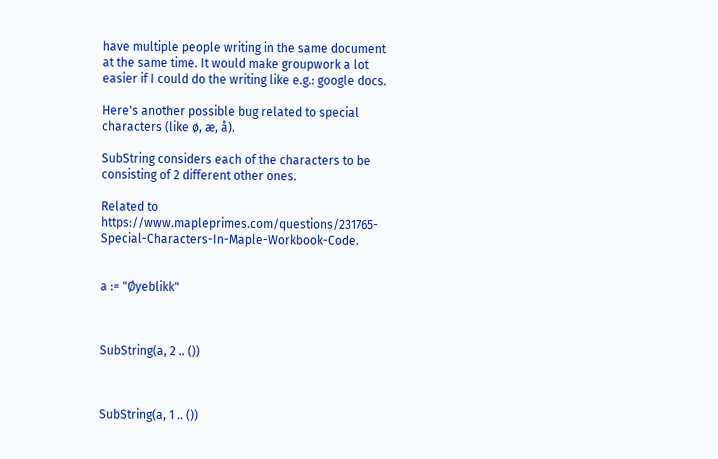have multiple people writing in the same document at the same time. It would make groupwork a lot easier if I could do the writing like e.g.: google docs.

Here's another possible bug related to special characters (like ø, æ, å).

SubString considers each of the characters to be consisting of 2 different other ones.

Related to https://www.mapleprimes.com/questions/231765-Special-Characters-In-Maple-Workbook-Code.


a := "Øyeblikk"



SubString(a, 2 .. ())



SubString(a, 1 .. ())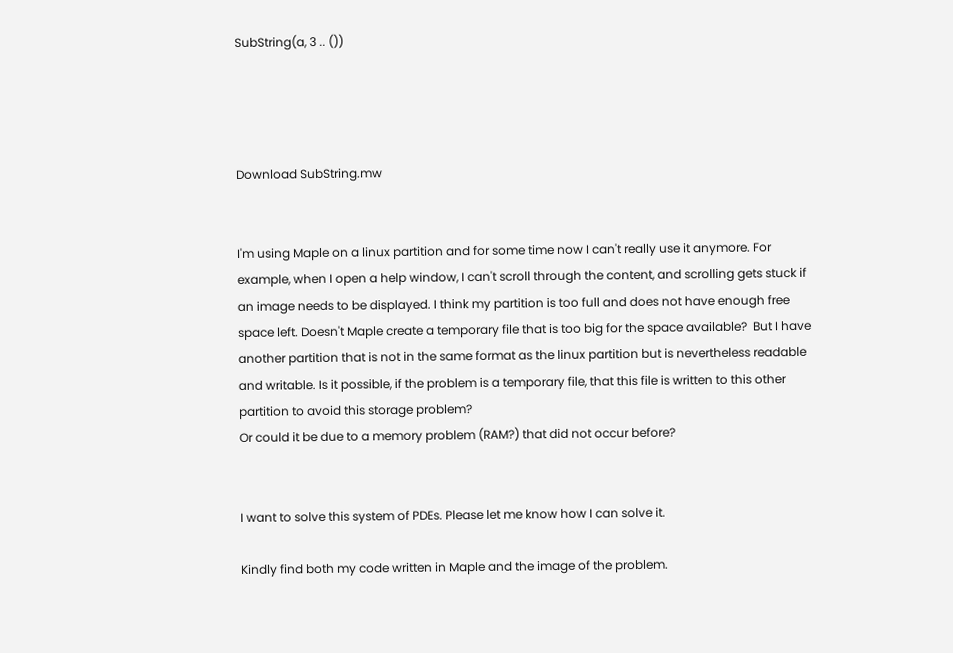SubString(a, 3 .. ())




Download SubString.mw


I'm using Maple on a linux partition and for some time now I can't really use it anymore. For example, when I open a help window, I can't scroll through the content, and scrolling gets stuck if an image needs to be displayed. I think my partition is too full and does not have enough free space left. Doesn't Maple create a temporary file that is too big for the space available?  But I have another partition that is not in the same format as the linux partition but is nevertheless readable and writable. Is it possible, if the problem is a temporary file, that this file is written to this other partition to avoid this storage problem?
Or could it be due to a memory problem (RAM?) that did not occur before?


I want to solve this system of PDEs. Please let me know how I can solve it.

Kindly find both my code written in Maple and the image of the problem.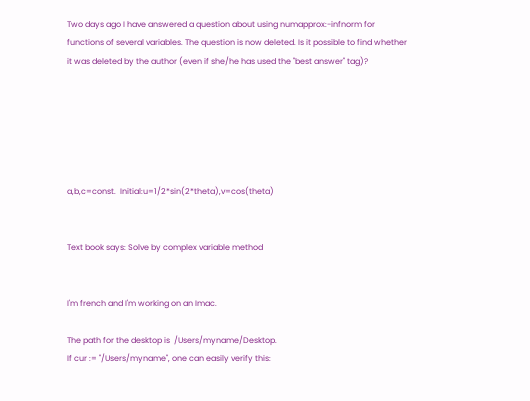Two days ago I have answered a question about using numapprox:-infnorm for functions of several variables. The question is now deleted. Is it possible to find whether it was deleted by the author (even if she/he has used the "best answer" tag)?






a,b,c=const.  Initial:u=1/2*sin(2*theta),v=cos(theta)


Text book says: Solve by complex variable method


I'm french and I'm working on an Imac.

The path for the desktop is  /Users/myname/Desktop.
If cur := "/Users/myname", one can easily verify this: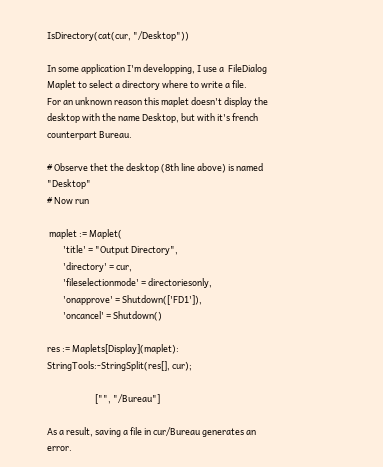IsDirectory(cat(cur, "/Desktop"))

In some application I'm developping, I use a  FileDialog Maplet to select a directory where to write a file.
For an unknown reason this maplet doesn't display the desktop with the name Desktop, but with it's french counterpart Bureau.

# Observe thet the desktop (8th line above) is named "Desktop"
# Now run

 maplet := Maplet(
        'title' = "Output Directory",
        'directory' = cur,
        'fileselectionmode' = directoriesonly,
        'onapprove' = Shutdown(['FD1']),
        'oncancel' = Shutdown()

res := Maplets[Display](maplet):
StringTools:-StringSplit(res[], cur);

                        ["", "/Bureau"]

As a result, saving a file in cur/Bureau generates an error.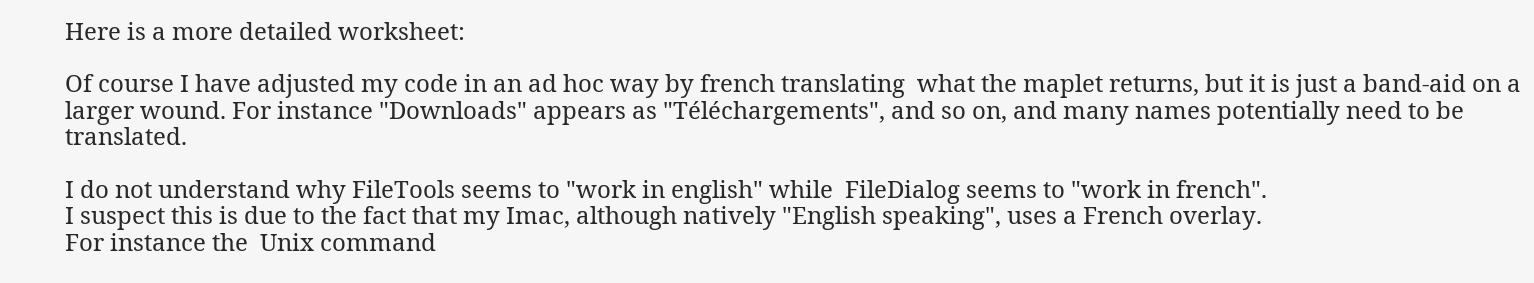Here is a more detailed worksheet:

Of course I have adjusted my code in an ad hoc way by french translating  what the maplet returns, but it is just a band-aid on a larger wound. For instance "Downloads" appears as "Téléchargements", and so on, and many names potentially need to be translated.

I do not understand why FileTools seems to "work in english" while  FileDialog seems to "work in french".
I suspect this is due to the fact that my Imac, although natively "English speaking", uses a French overlay.
For instance the  Unix command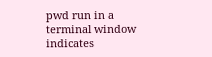pwd run in a terminal window indicates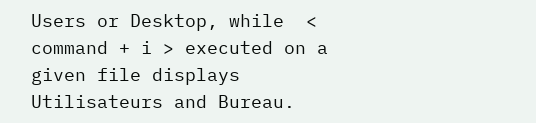Users or Desktop, while  < command + i > executed on a given file displays Utilisateurs and Bureau.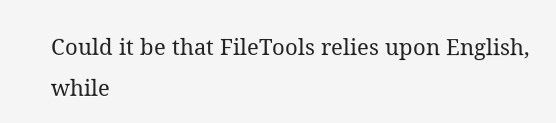Could it be that FileTools relies upon English, while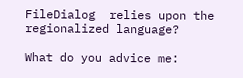FileDialog  relies upon the regionalized language?

What do you advice me: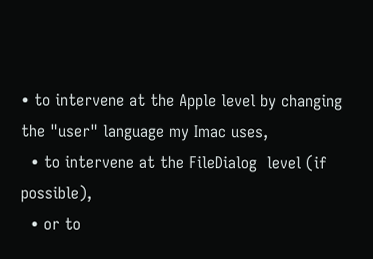• to intervene at the Apple level by changing the "user" language my Imac uses,
  • to intervene at the FileDialog  level (if possible),
  • or to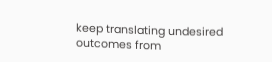keep translating undesired outcomes from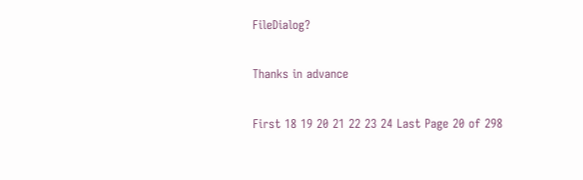FileDialog?

Thanks in advance

First 18 19 20 21 22 23 24 Last Page 20 of 298